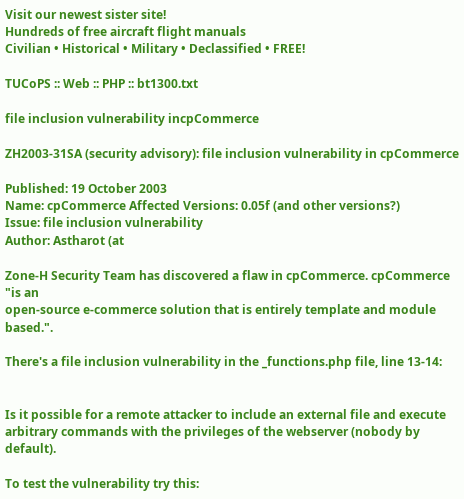Visit our newest sister site!
Hundreds of free aircraft flight manuals
Civilian • Historical • Military • Declassified • FREE!

TUCoPS :: Web :: PHP :: bt1300.txt

file inclusion vulnerability incpCommerce

ZH2003-31SA (security advisory): file inclusion vulnerability in cpCommerce

Published: 19 October 2003
Name: cpCommerce Affected Versions: 0.05f (and other versions?)
Issue: file inclusion vulnerability
Author: Astharot (at

Zone-H Security Team has discovered a flaw in cpCommerce. cpCommerce "is an
open-source e-commerce solution that is entirely template and module based.".

There's a file inclusion vulnerability in the _functions.php file, line 13-14:


Is it possible for a remote attacker to include an external file and execute
arbitrary commands with the privileges of the webserver (nobody by default).

To test the vulnerability try this: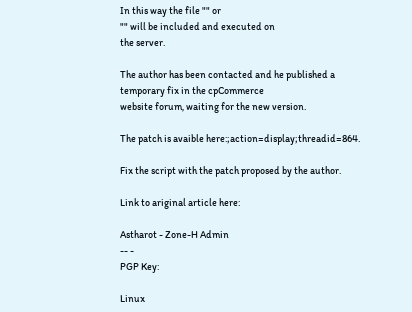In this way the file "" or
"" will be included and executed on
the server.

The author has been contacted and he published a temporary fix in the cpCommerce
website forum, waiting for the new version.

The patch is avaible here:;action=display;threadid=864.

Fix the script with the patch proposed by the author.

Link to ariginal article here:

Astharot - Zone-H Admin
-- -
PGP Key:

Linux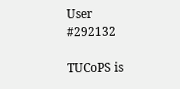User #292132

TUCoPS is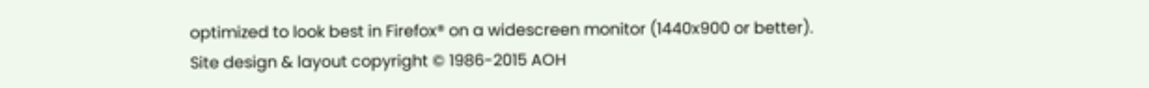optimized to look best in Firefox® on a widescreen monitor (1440x900 or better).
Site design & layout copyright © 1986-2015 AOH